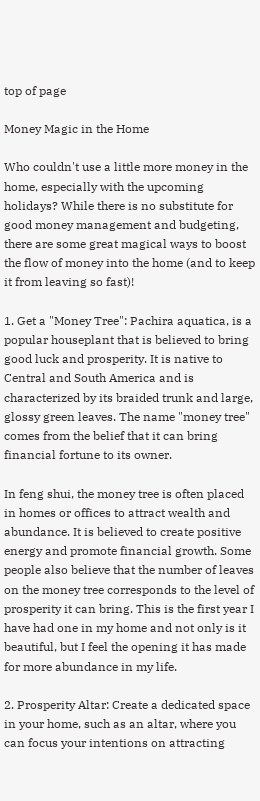top of page

Money Magic in the Home

Who couldn't use a little more money in the home, especially with the upcoming holidays? While there is no substitute for good money management and budgeting, there are some great magical ways to boost the flow of money into the home (and to keep it from leaving so fast)!

1. Get a "Money Tree": Pachira aquatica, is a popular houseplant that is believed to bring good luck and prosperity. It is native to Central and South America and is characterized by its braided trunk and large, glossy green leaves. The name "money tree" comes from the belief that it can bring financial fortune to its owner.

In feng shui, the money tree is often placed in homes or offices to attract wealth and abundance. It is believed to create positive energy and promote financial growth. Some people also believe that the number of leaves on the money tree corresponds to the level of prosperity it can bring. This is the first year I have had one in my home and not only is it beautiful, but I feel the opening it has made for more abundance in my life.

2. Prosperity Altar: Create a dedicated space in your home, such as an altar, where you can focus your intentions on attracting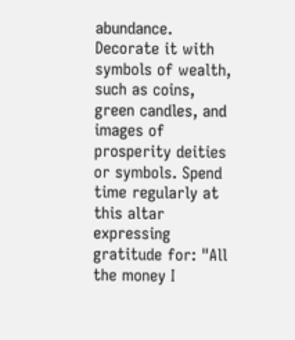abundance. Decorate it with symbols of wealth, such as coins, green candles, and images of prosperity deities or symbols. Spend time regularly at this altar expressing gratitude for: "All the money I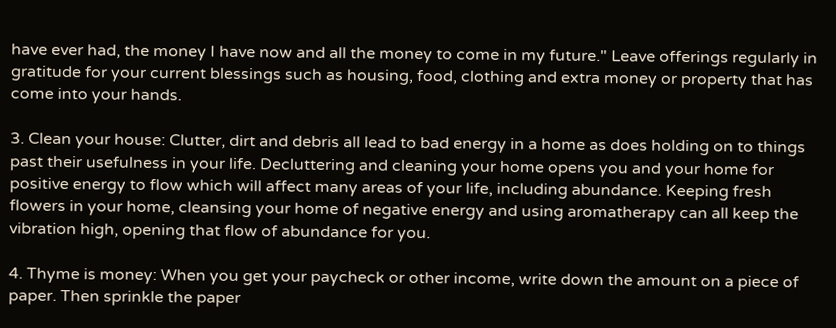have ever had, the money I have now and all the money to come in my future." Leave offerings regularly in gratitude for your current blessings such as housing, food, clothing and extra money or property that has come into your hands.

3. Clean your house: Clutter, dirt and debris all lead to bad energy in a home as does holding on to things past their usefulness in your life. Decluttering and cleaning your home opens you and your home for positive energy to flow which will affect many areas of your life, including abundance. Keeping fresh flowers in your home, cleansing your home of negative energy and using aromatherapy can all keep the vibration high, opening that flow of abundance for you.

4. Thyme is money: When you get your paycheck or other income, write down the amount on a piece of paper. Then sprinkle the paper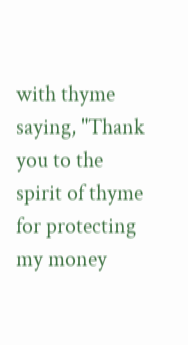with thyme saying, "Thank you to the spirit of thyme for protecting my money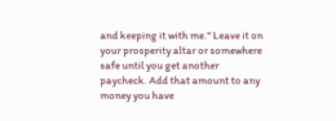and keeping it with me." Leave it on your prosperity altar or somewhere safe until you get another paycheck. Add that amount to any money you have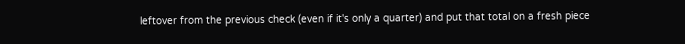leftover from the previous check (even if it's only a quarter) and put that total on a fresh piece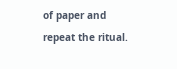of paper and repeat the ritual.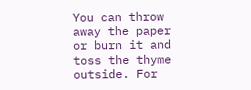You can throw away the paper or burn it and toss the thyme outside. For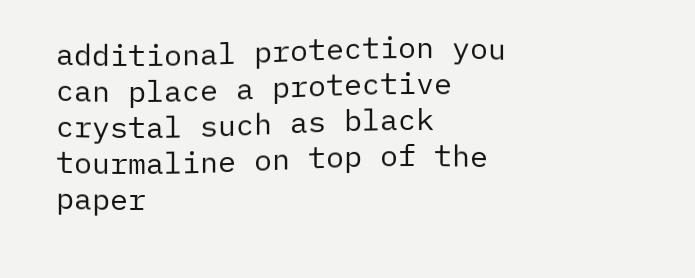additional protection you can place a protective crystal such as black tourmaline on top of the paper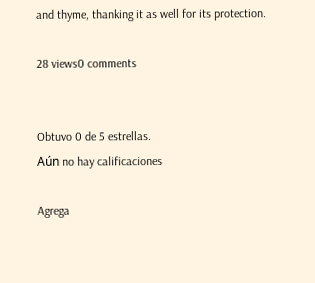and thyme, thanking it as well for its protection.

28 views0 comments


Obtuvo 0 de 5 estrellas.
Aún no hay calificaciones

Agrega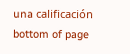una calificación
bottom of page